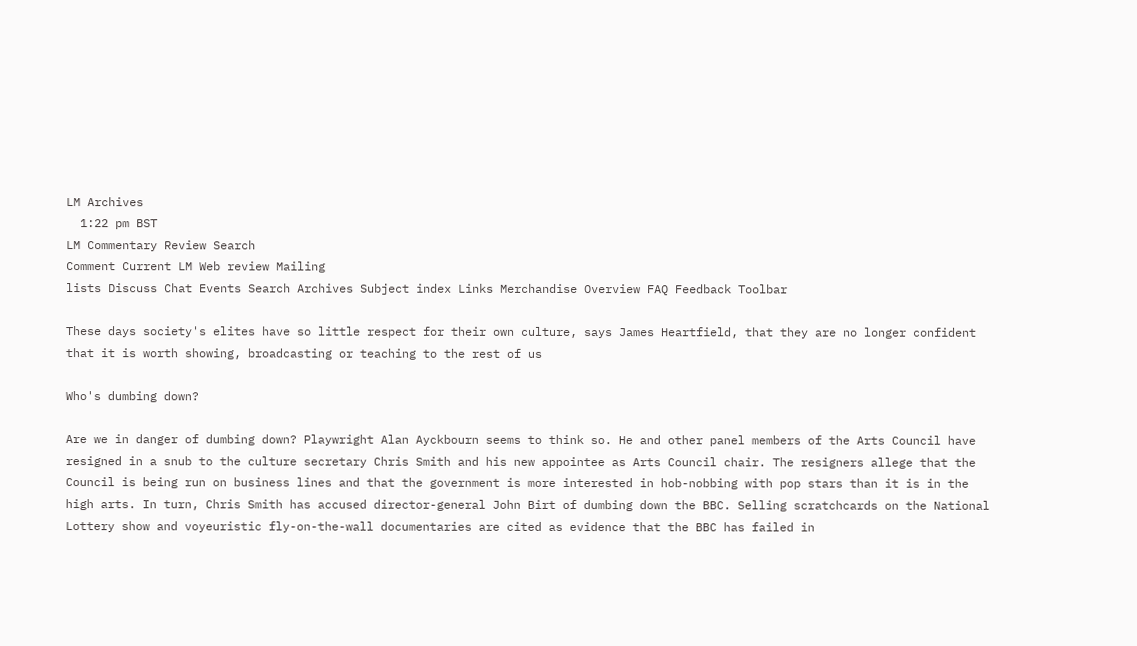LM Archives
  1:22 pm BST
LM Commentary Review Search
Comment Current LM Web review Mailing
lists Discuss Chat Events Search Archives Subject index Links Merchandise Overview FAQ Feedback Toolbar

These days society's elites have so little respect for their own culture, says James Heartfield, that they are no longer confident that it is worth showing, broadcasting or teaching to the rest of us

Who's dumbing down?

Are we in danger of dumbing down? Playwright Alan Ayckbourn seems to think so. He and other panel members of the Arts Council have resigned in a snub to the culture secretary Chris Smith and his new appointee as Arts Council chair. The resigners allege that the Council is being run on business lines and that the government is more interested in hob-nobbing with pop stars than it is in the high arts. In turn, Chris Smith has accused director-general John Birt of dumbing down the BBC. Selling scratchcards on the National Lottery show and voyeuristic fly-on-the-wall documentaries are cited as evidence that the BBC has failed in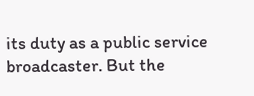its duty as a public service broadcaster. But the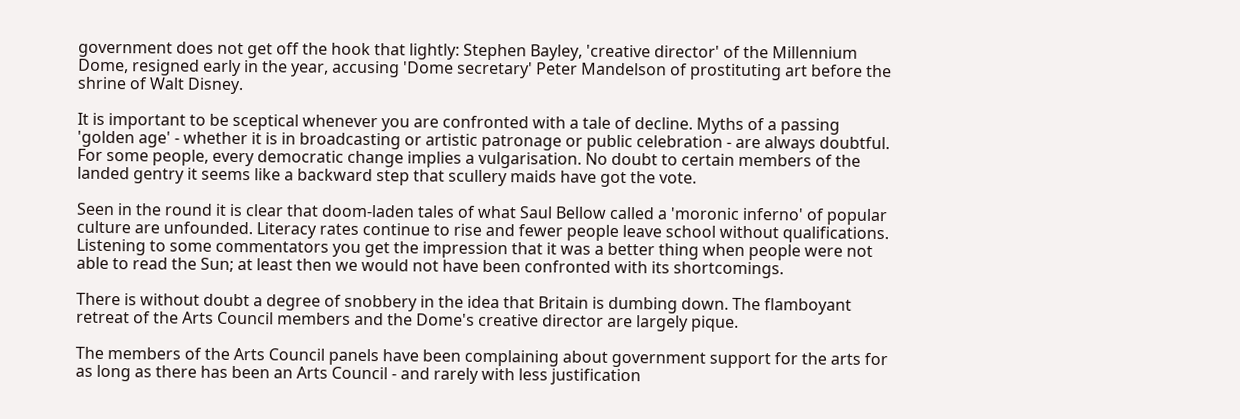government does not get off the hook that lightly: Stephen Bayley, 'creative director' of the Millennium Dome, resigned early in the year, accusing 'Dome secretary' Peter Mandelson of prostituting art before the shrine of Walt Disney.

It is important to be sceptical whenever you are confronted with a tale of decline. Myths of a passing 'golden age' - whether it is in broadcasting or artistic patronage or public celebration - are always doubtful. For some people, every democratic change implies a vulgarisation. No doubt to certain members of the landed gentry it seems like a backward step that scullery maids have got the vote.

Seen in the round it is clear that doom-laden tales of what Saul Bellow called a 'moronic inferno' of popular culture are unfounded. Literacy rates continue to rise and fewer people leave school without qualifications. Listening to some commentators you get the impression that it was a better thing when people were not able to read the Sun; at least then we would not have been confronted with its shortcomings.

There is without doubt a degree of snobbery in the idea that Britain is dumbing down. The flamboyant retreat of the Arts Council members and the Dome's creative director are largely pique.

The members of the Arts Council panels have been complaining about government support for the arts for as long as there has been an Arts Council - and rarely with less justification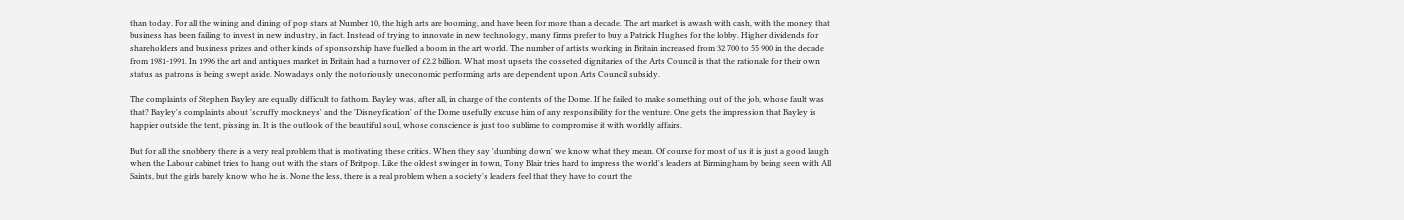than today. For all the wining and dining of pop stars at Number 10, the high arts are booming, and have been for more than a decade. The art market is awash with cash, with the money that business has been failing to invest in new industry, in fact. Instead of trying to innovate in new technology, many firms prefer to buy a Patrick Hughes for the lobby. Higher dividends for shareholders and business prizes and other kinds of sponsorship have fuelled a boom in the art world. The number of artists working in Britain increased from 32 700 to 55 900 in the decade from 1981-1991. In 1996 the art and antiques market in Britain had a turnover of £2.2 billion. What most upsets the cosseted dignitaries of the Arts Council is that the rationale for their own status as patrons is being swept aside. Nowadays only the notoriously uneconomic performing arts are dependent upon Arts Council subsidy.

The complaints of Stephen Bayley are equally difficult to fathom. Bayley was, after all, in charge of the contents of the Dome. If he failed to make something out of the job, whose fault was that? Bayley's complaints about 'scruffy mockneys' and the 'Disneyfication' of the Dome usefully excuse him of any responsibility for the venture. One gets the impression that Bayley is happier outside the tent, pissing in. It is the outlook of the beautiful soul, whose conscience is just too sublime to compromise it with worldly affairs.

But for all the snobbery there is a very real problem that is motivating these critics. When they say 'dumbing down' we know what they mean. Of course for most of us it is just a good laugh when the Labour cabinet tries to hang out with the stars of Britpop. Like the oldest swinger in town, Tony Blair tries hard to impress the world's leaders at Birmingham by being seen with All Saints, but the girls barely know who he is. None the less, there is a real problem when a society's leaders feel that they have to court the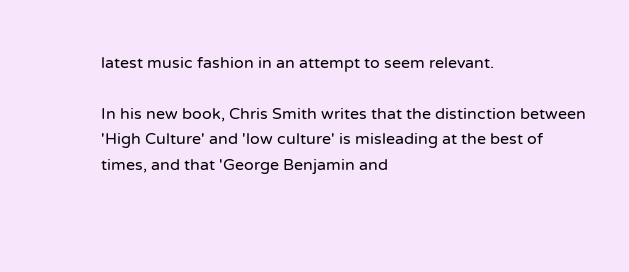latest music fashion in an attempt to seem relevant.

In his new book, Chris Smith writes that the distinction between 'High Culture' and 'low culture' is misleading at the best of times, and that 'George Benjamin and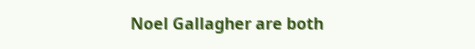Noel Gallagher are both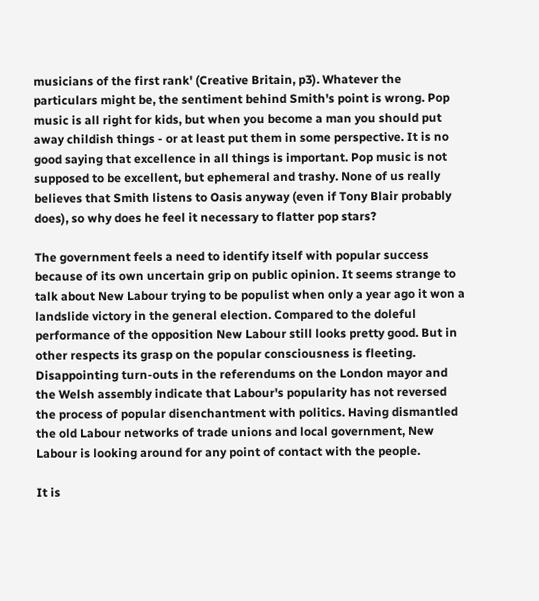musicians of the first rank' (Creative Britain, p3). Whatever the particulars might be, the sentiment behind Smith's point is wrong. Pop music is all right for kids, but when you become a man you should put away childish things - or at least put them in some perspective. It is no good saying that excellence in all things is important. Pop music is not supposed to be excellent, but ephemeral and trashy. None of us really believes that Smith listens to Oasis anyway (even if Tony Blair probably does), so why does he feel it necessary to flatter pop stars?

The government feels a need to identify itself with popular success because of its own uncertain grip on public opinion. It seems strange to talk about New Labour trying to be populist when only a year ago it won a landslide victory in the general election. Compared to the doleful performance of the opposition New Labour still looks pretty good. But in other respects its grasp on the popular consciousness is fleeting. Disappointing turn-outs in the referendums on the London mayor and the Welsh assembly indicate that Labour's popularity has not reversed the process of popular disenchantment with politics. Having dismantled the old Labour networks of trade unions and local government, New Labour is looking around for any point of contact with the people.

It is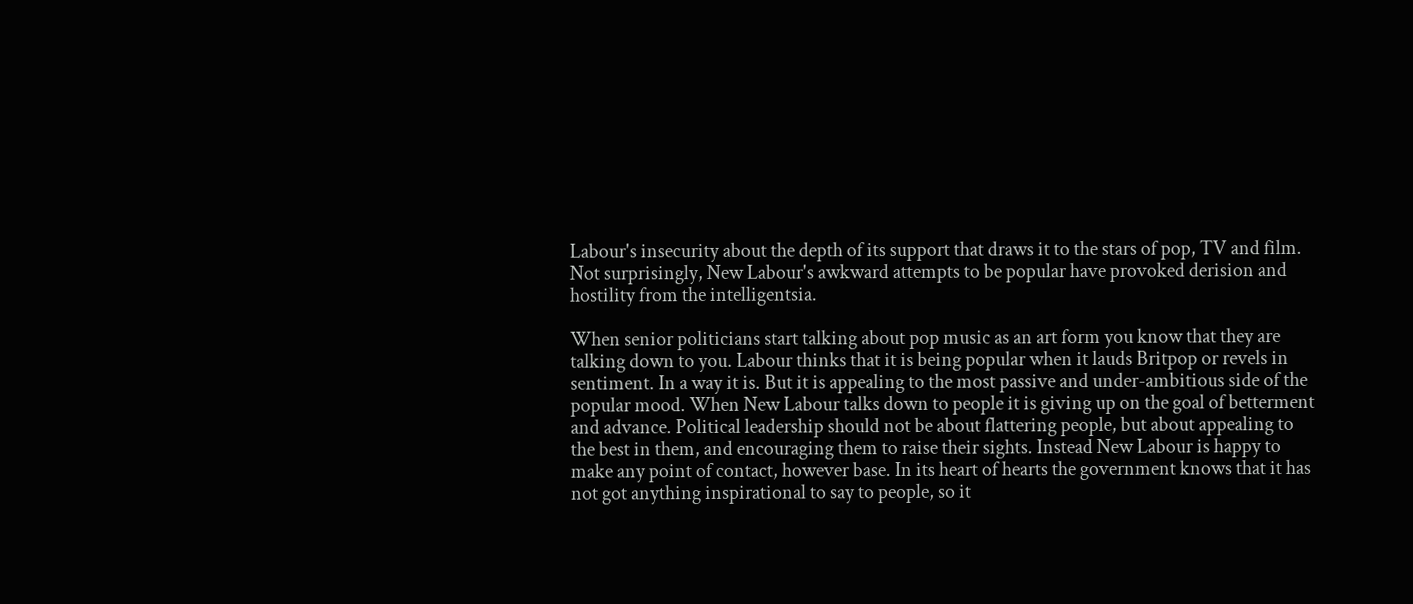Labour's insecurity about the depth of its support that draws it to the stars of pop, TV and film. Not surprisingly, New Labour's awkward attempts to be popular have provoked derision and hostility from the intelligentsia.

When senior politicians start talking about pop music as an art form you know that they are talking down to you. Labour thinks that it is being popular when it lauds Britpop or revels in sentiment. In a way it is. But it is appealing to the most passive and under-ambitious side of the popular mood. When New Labour talks down to people it is giving up on the goal of betterment and advance. Political leadership should not be about flattering people, but about appealing to the best in them, and encouraging them to raise their sights. Instead New Labour is happy to make any point of contact, however base. In its heart of hearts the government knows that it has not got anything inspirational to say to people, so it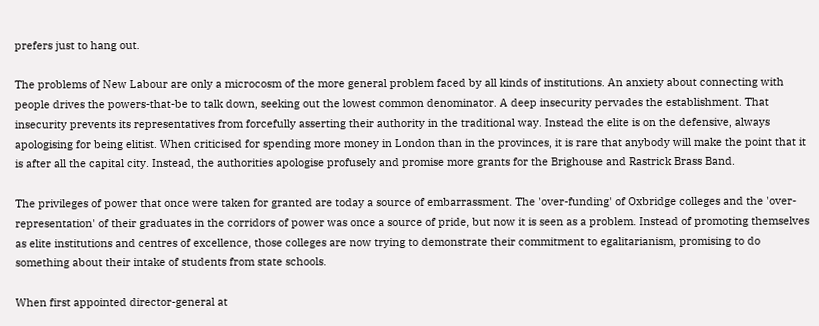prefers just to hang out.

The problems of New Labour are only a microcosm of the more general problem faced by all kinds of institutions. An anxiety about connecting with people drives the powers-that-be to talk down, seeking out the lowest common denominator. A deep insecurity pervades the establishment. That insecurity prevents its representatives from forcefully asserting their authority in the traditional way. Instead the elite is on the defensive, always apologising for being elitist. When criticised for spending more money in London than in the provinces, it is rare that anybody will make the point that it is after all the capital city. Instead, the authorities apologise profusely and promise more grants for the Brighouse and Rastrick Brass Band.

The privileges of power that once were taken for granted are today a source of embarrassment. The 'over-funding' of Oxbridge colleges and the 'over-representation' of their graduates in the corridors of power was once a source of pride, but now it is seen as a problem. Instead of promoting themselves as elite institutions and centres of excellence, those colleges are now trying to demonstrate their commitment to egalitarianism, promising to do something about their intake of students from state schools.

When first appointed director-general at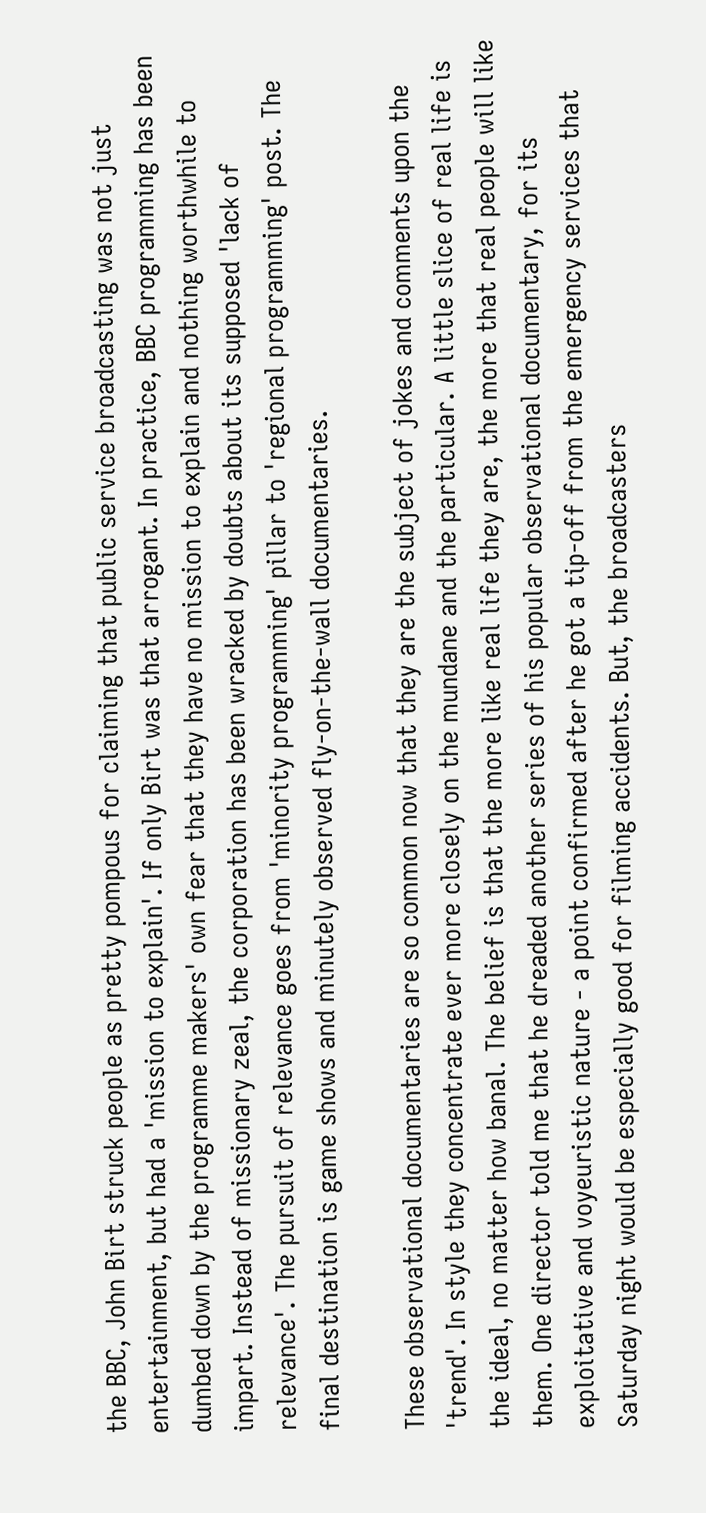the BBC, John Birt struck people as pretty pompous for claiming that public service broadcasting was not just entertainment, but had a 'mission to explain'. If only Birt was that arrogant. In practice, BBC programming has been dumbed down by the programme makers' own fear that they have no mission to explain and nothing worthwhile to impart. Instead of missionary zeal, the corporation has been wracked by doubts about its supposed 'lack of relevance'. The pursuit of relevance goes from 'minority programming' pillar to 'regional programming' post. The final destination is game shows and minutely observed fly-on-the-wall documentaries.

These observational documentaries are so common now that they are the subject of jokes and comments upon the 'trend'. In style they concentrate ever more closely on the mundane and the particular. A little slice of real life is the ideal, no matter how banal. The belief is that the more like real life they are, the more that real people will like them. One director told me that he dreaded another series of his popular observational documentary, for its exploitative and voyeuristic nature - a point confirmed after he got a tip-off from the emergency services that Saturday night would be especially good for filming accidents. But, the broadcasters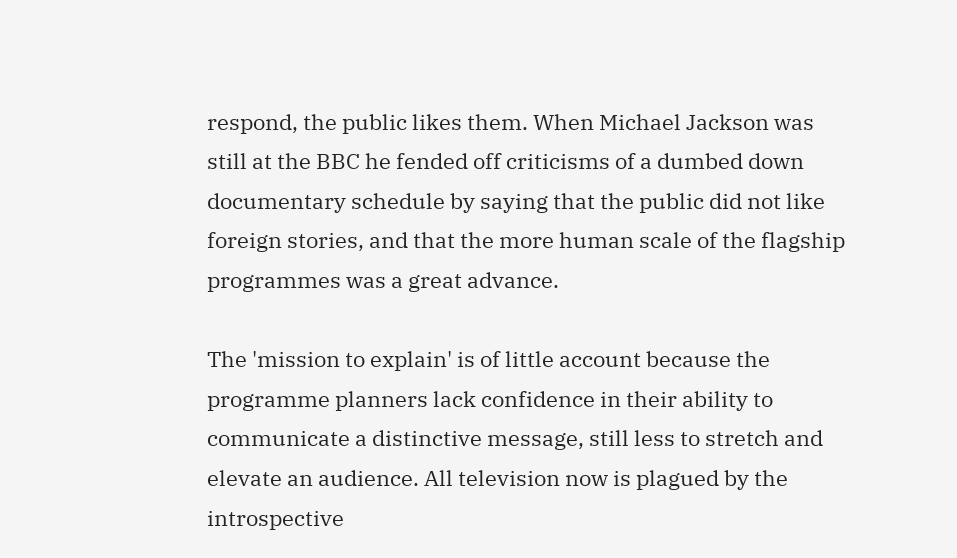respond, the public likes them. When Michael Jackson was still at the BBC he fended off criticisms of a dumbed down documentary schedule by saying that the public did not like foreign stories, and that the more human scale of the flagship programmes was a great advance.

The 'mission to explain' is of little account because the programme planners lack confidence in their ability to communicate a distinctive message, still less to stretch and elevate an audience. All television now is plagued by the introspective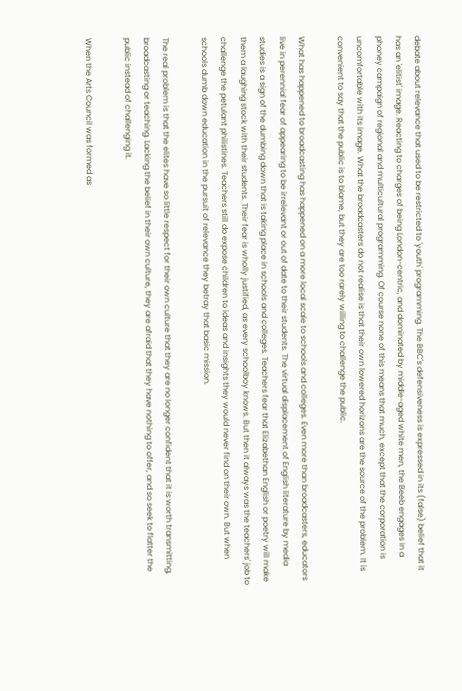debate about relevance that used to be restricted to 'youth' programming. The BBC's defensiveness is expressed in its (false) belief that it has an 'elitist' image. Reacting to charges of being London-centric, and dominated by middle-aged white men, the Beeb engages in a phoney campaign of regional and multicultural programming. Of course none of this means that much, except that the corporation is uncomfortable with its image. What the broadcasters do not realise is that their own lowered horizons are the source of the problem. It is convenient to say that the public is to blame, but they are too rarely willing to challenge the public.

What has happened to broadcasting has happened on a more local scale to schools and colleges. Even more than broadcasters, educators live in perennial fear of appearing to be irrelevant or out of date to their students. The virtual displacement of English literature by media studies is a sign of the dumbing down that is taking place in schools and colleges. Teachers fear that Elizabethan English or poetry will make them a laughing stock with their students. Their fear is wholly justified, as every schoolboy knows. But then it always was the teachers' job to challenge the petulant philistines. Teachers still do expose children to ideas and insights they would never find on their own. But when schools dumb down education in the pursuit of relevance they betray that basic mission.

The real problem is that the elites have so little respect for their own culture that they are no longer confident that it is worth transmitting, broadcasting or teaching. Lacking the belief in their own culture, they are afraid that they have nothing to offer, and so seek to flatter the public instead of challenging it.

When the Arts Council was formed as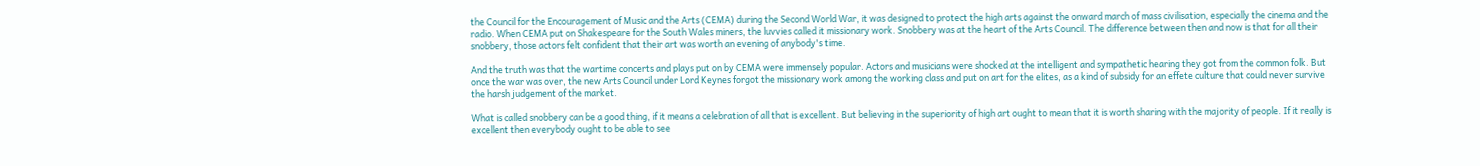the Council for the Encouragement of Music and the Arts (CEMA) during the Second World War, it was designed to protect the high arts against the onward march of mass civilisation, especially the cinema and the radio. When CEMA put on Shakespeare for the South Wales miners, the luvvies called it missionary work. Snobbery was at the heart of the Arts Council. The difference between then and now is that for all their snobbery, those actors felt confident that their art was worth an evening of anybody's time.

And the truth was that the wartime concerts and plays put on by CEMA were immensely popular. Actors and musicians were shocked at the intelligent and sympathetic hearing they got from the common folk. But once the war was over, the new Arts Council under Lord Keynes forgot the missionary work among the working class and put on art for the elites, as a kind of subsidy for an effete culture that could never survive the harsh judgement of the market.

What is called snobbery can be a good thing, if it means a celebration of all that is excellent. But believing in the superiority of high art ought to mean that it is worth sharing with the majority of people. If it really is excellent then everybody ought to be able to see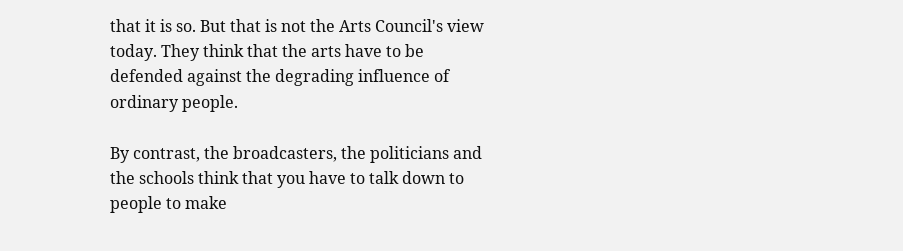that it is so. But that is not the Arts Council's view today. They think that the arts have to be defended against the degrading influence of ordinary people.

By contrast, the broadcasters, the politicians and the schools think that you have to talk down to people to make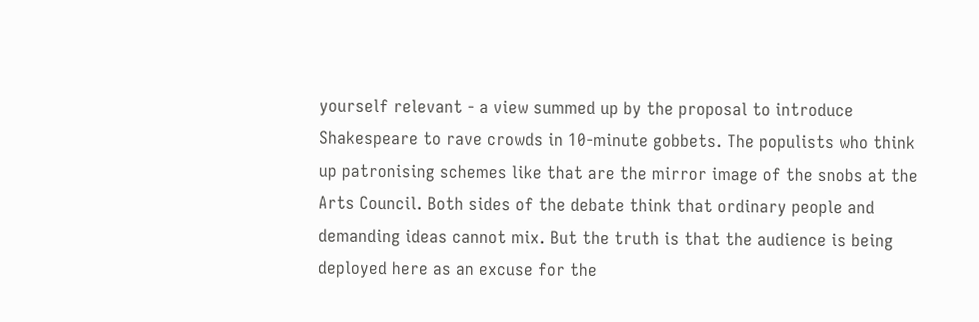yourself relevant - a view summed up by the proposal to introduce Shakespeare to rave crowds in 10-minute gobbets. The populists who think up patronising schemes like that are the mirror image of the snobs at the Arts Council. Both sides of the debate think that ordinary people and demanding ideas cannot mix. But the truth is that the audience is being deployed here as an excuse for the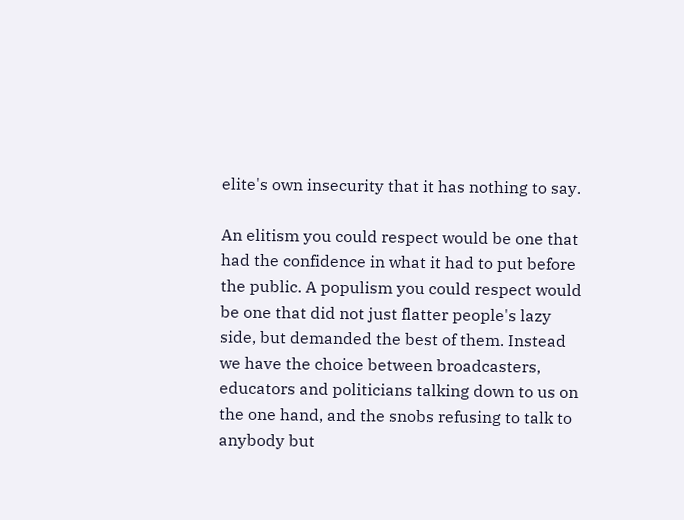elite's own insecurity that it has nothing to say.

An elitism you could respect would be one that had the confidence in what it had to put before the public. A populism you could respect would be one that did not just flatter people's lazy side, but demanded the best of them. Instead we have the choice between broadcasters, educators and politicians talking down to us on the one hand, and the snobs refusing to talk to anybody but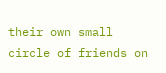their own small circle of friends on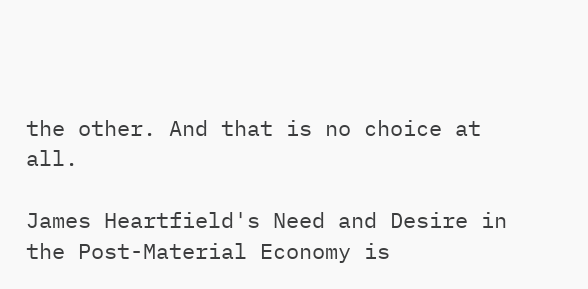the other. And that is no choice at all.

James Heartfield's Need and Desire in the Post-Material Economy is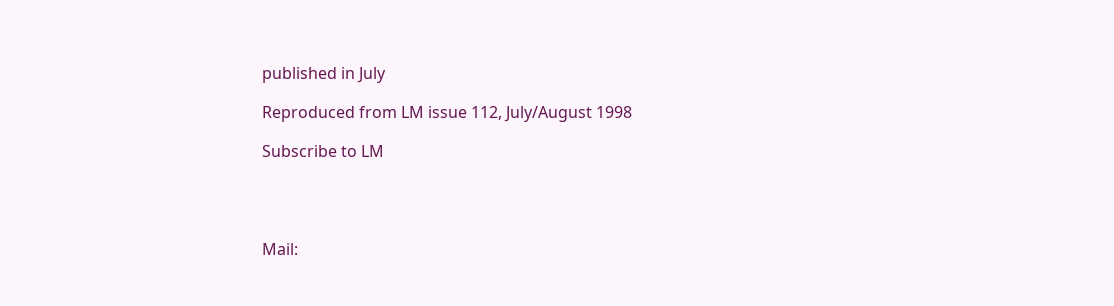published in July

Reproduced from LM issue 112, July/August 1998

Subscribe to LM




Mail: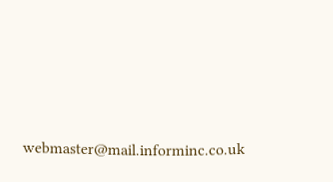webmaster@mail.informinc.co.uk